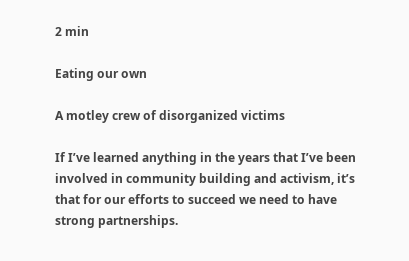2 min

Eating our own

A motley crew of disorganized victims

If I’ve learned anything in the years that I’ve been involved in community building and activism, it’s that for our efforts to succeed we need to have strong partnerships.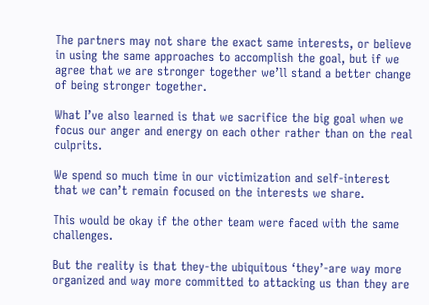The partners may not share the exact same interests, or believe in using the same approaches to accomplish the goal, but if we agree that we are stronger together we’ll stand a better change of being stronger together.

What I’ve also learned is that we sacrifice the big goal when we focus our anger and energy on each other rather than on the real culprits.

We spend so much time in our victimization and self-interest that we can’t remain focused on the interests we share.

This would be okay if the other team were faced with the same challenges.

But the reality is that they-the ubiquitous ‘they’-are way more organized and way more committed to attacking us than they are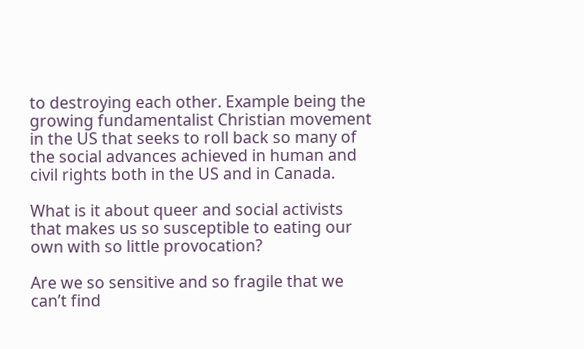to destroying each other. Example being the growing fundamentalist Christian movement in the US that seeks to roll back so many of the social advances achieved in human and civil rights both in the US and in Canada.

What is it about queer and social activists that makes us so susceptible to eating our own with so little provocation?

Are we so sensitive and so fragile that we can’t find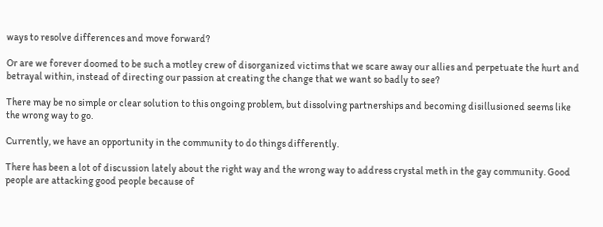ways to resolve differences and move forward?

Or are we forever doomed to be such a motley crew of disorganized victims that we scare away our allies and perpetuate the hurt and betrayal within, instead of directing our passion at creating the change that we want so badly to see?

There may be no simple or clear solution to this ongoing problem, but dissolving partnerships and becoming disillusioned seems like the wrong way to go.

Currently, we have an opportunity in the community to do things differently.

There has been a lot of discussion lately about the right way and the wrong way to address crystal meth in the gay community. Good people are attacking good people because of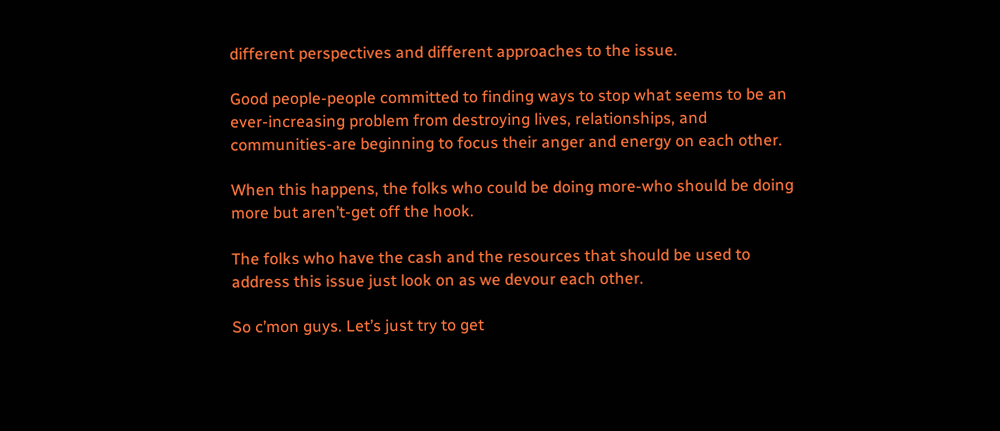different perspectives and different approaches to the issue.

Good people-people committed to finding ways to stop what seems to be an ever-increasing problem from destroying lives, relationships, and communities-are beginning to focus their anger and energy on each other.

When this happens, the folks who could be doing more-who should be doing more but aren’t-get off the hook.

The folks who have the cash and the resources that should be used to address this issue just look on as we devour each other.

So c’mon guys. Let’s just try to get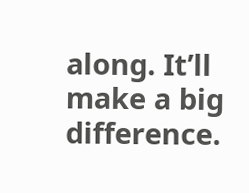along. It’ll make a big difference.